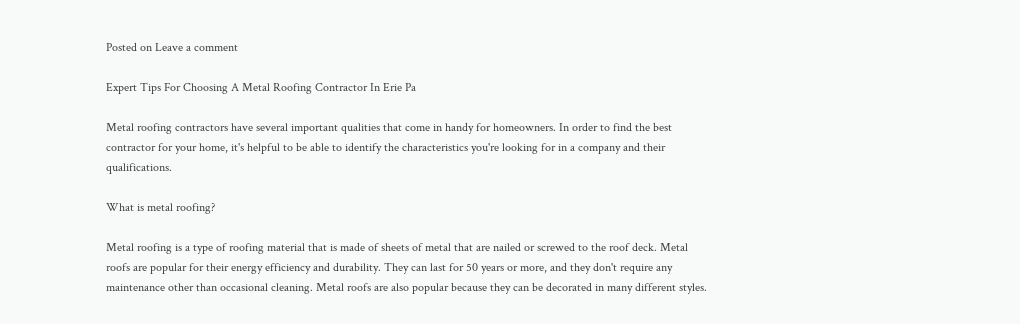Posted on Leave a comment

Expert Tips For Choosing A Metal Roofing Contractor In Erie Pa

Metal roofing contractors have several important qualities that come in handy for homeowners. In order to find the best contractor for your home, it's helpful to be able to identify the characteristics you're looking for in a company and their qualifications.

What is metal roofing?

Metal roofing is a type of roofing material that is made of sheets of metal that are nailed or screwed to the roof deck. Metal roofs are popular for their energy efficiency and durability. They can last for 50 years or more, and they don't require any maintenance other than occasional cleaning. Metal roofs are also popular because they can be decorated in many different styles.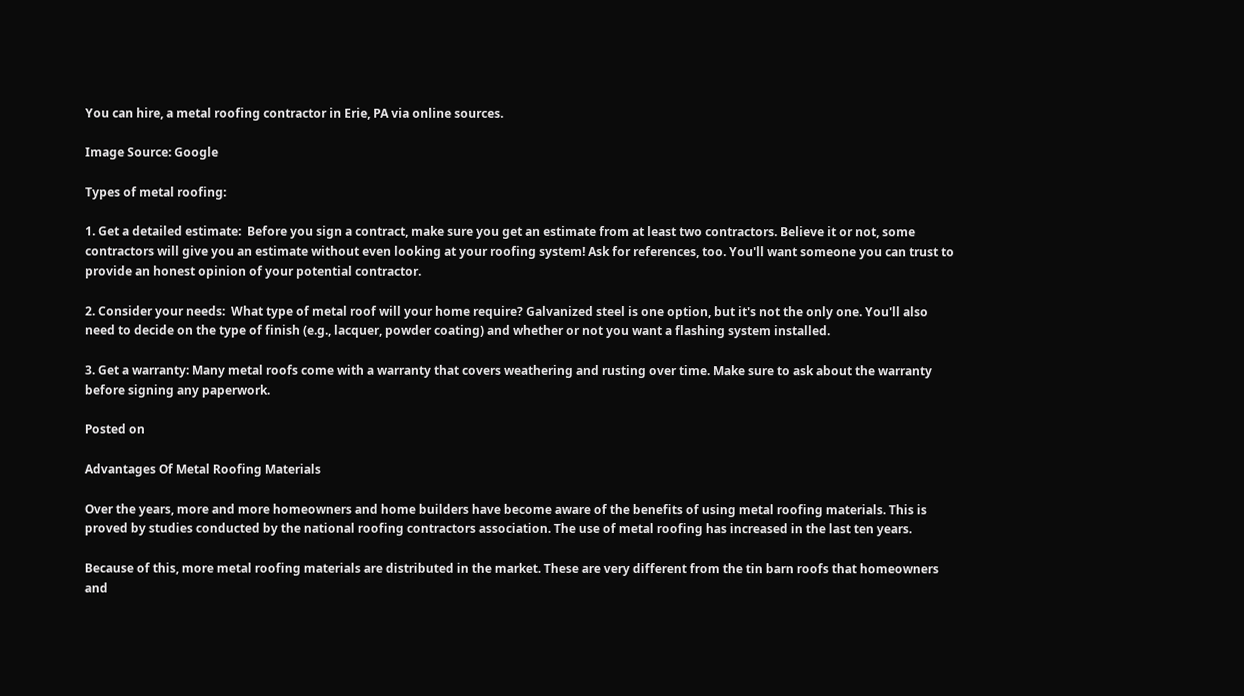You can hire, a metal roofing contractor in Erie, PA via online sources.

Image Source: Google

Types of metal roofing:

1. Get a detailed estimate:  Before you sign a contract, make sure you get an estimate from at least two contractors. Believe it or not, some contractors will give you an estimate without even looking at your roofing system! Ask for references, too. You'll want someone you can trust to provide an honest opinion of your potential contractor.

2. Consider your needs:  What type of metal roof will your home require? Galvanized steel is one option, but it's not the only one. You'll also need to decide on the type of finish (e.g., lacquer, powder coating) and whether or not you want a flashing system installed.

3. Get a warranty: Many metal roofs come with a warranty that covers weathering and rusting over time. Make sure to ask about the warranty before signing any paperwork.

Posted on

Advantages Of Metal Roofing Materials

Over the years, more and more homeowners and home builders have become aware of the benefits of using metal roofing materials. This is proved by studies conducted by the national roofing contractors association. The use of metal roofing has increased in the last ten years.

Because of this, more metal roofing materials are distributed in the market. These are very different from the tin barn roofs that homeowners and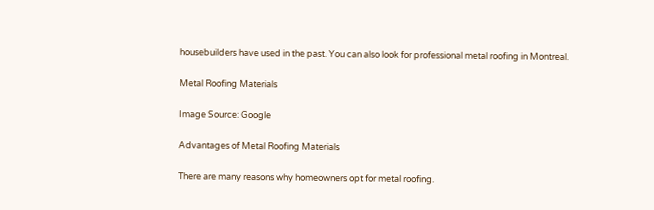housebuilders have used in the past. You can also look for professional metal roofing in Montreal.

Metal Roofing Materials

Image Source: Google

Advantages of Metal Roofing Materials

There are many reasons why homeowners opt for metal roofing.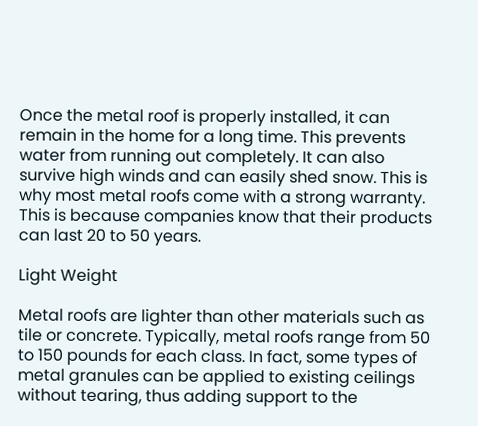Once the metal roof is properly installed, it can remain in the home for a long time. This prevents water from running out completely. It can also survive high winds and can easily shed snow. This is why most metal roofs come with a strong warranty. This is because companies know that their products can last 20 to 50 years.

Light Weight

Metal roofs are lighter than other materials such as tile or concrete. Typically, metal roofs range from 50 to 150 pounds for each class. In fact, some types of metal granules can be applied to existing ceilings without tearing, thus adding support to the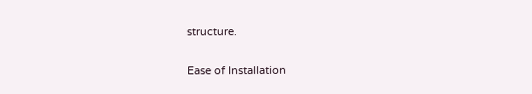structure.

Ease of Installation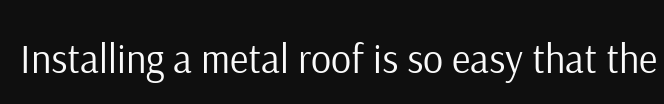Installing a metal roof is so easy that the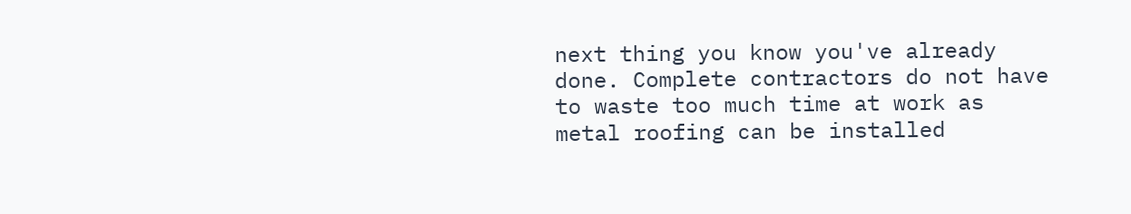next thing you know you've already done. Complete contractors do not have to waste too much time at work as metal roofing can be installed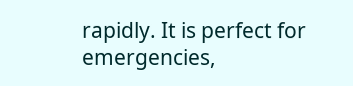rapidly. It is perfect for emergencies,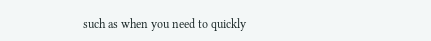such as when you need to quickly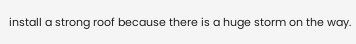install a strong roof because there is a huge storm on the way.